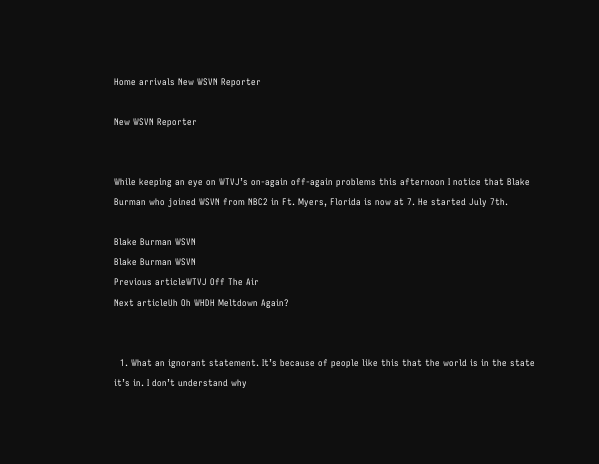Home arrivals New WSVN Reporter

New WSVN Reporter


While keeping an eye on WTVJ’s on-again off-again problems this afternoon I notice that Blake Burman who joined WSVN from NBC2 in Ft. Myers, Florida is now at 7. He started July 7th.

Blake Burman WSVN
Blake Burman WSVN
Previous articleWTVJ Off The Air
Next articleUh Oh WHDH Meltdown Again?


  1. What an ignorant statement. It’s because of people like this that the world is in the state it’s in. I don’t understand why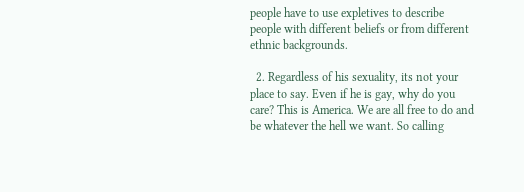people have to use expletives to describe people with different beliefs or from different ethnic backgrounds.

  2. Regardless of his sexuality, its not your place to say. Even if he is gay, why do you care? This is America. We are all free to do and be whatever the hell we want. So calling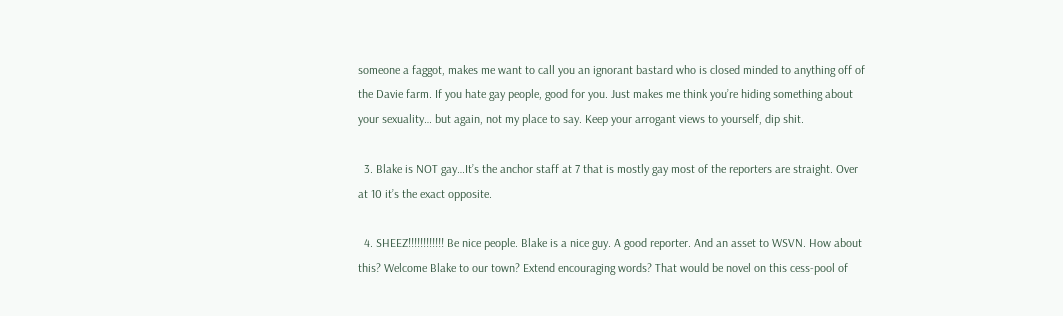someone a faggot, makes me want to call you an ignorant bastard who is closed minded to anything off of the Davie farm. If you hate gay people, good for you. Just makes me think you’re hiding something about your sexuality… but again, not my place to say. Keep your arrogant views to yourself, dip shit.

  3. Blake is NOT gay…It’s the anchor staff at 7 that is mostly gay most of the reporters are straight. Over at 10 it’s the exact opposite.

  4. SHEEZ!!!!!!!!!!!! Be nice people. Blake is a nice guy. A good reporter. And an asset to WSVN. How about this? Welcome Blake to our town? Extend encouraging words? That would be novel on this cess-pool of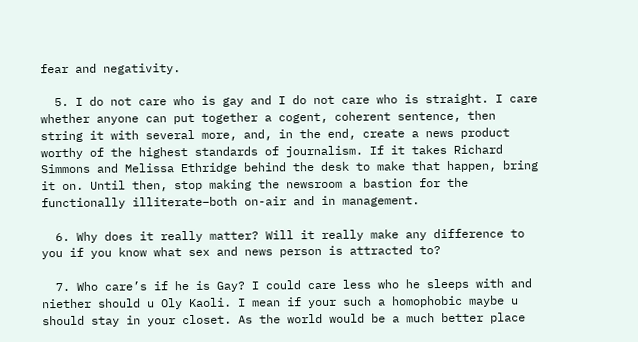fear and negativity.

  5. I do not care who is gay and I do not care who is straight. I care whether anyone can put together a cogent, coherent sentence, then string it with several more, and, in the end, create a news product worthy of the highest standards of journalism. If it takes Richard Simmons and Melissa Ethridge behind the desk to make that happen, bring it on. Until then, stop making the newsroom a bastion for the functionally illiterate–both on-air and in management.

  6. Why does it really matter? Will it really make any difference to you if you know what sex and news person is attracted to?

  7. Who care’s if he is Gay? I could care less who he sleeps with and niether should u Oly Kaoli. I mean if your such a homophobic maybe u should stay in your closet. As the world would be a much better place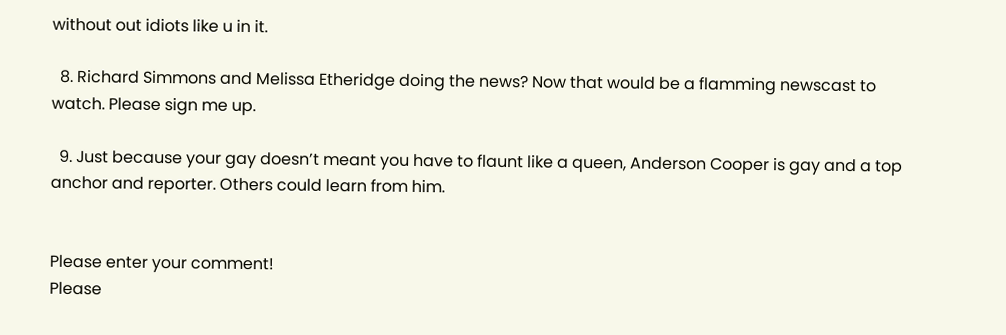without out idiots like u in it.

  8. Richard Simmons and Melissa Etheridge doing the news? Now that would be a flamming newscast to watch. Please sign me up.

  9. Just because your gay doesn’t meant you have to flaunt like a queen, Anderson Cooper is gay and a top anchor and reporter. Others could learn from him.


Please enter your comment!
Please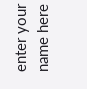enter your name here